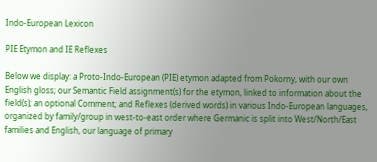Indo-European Lexicon

PIE Etymon and IE Reflexes

Below we display: a Proto-Indo-European (PIE) etymon adapted from Pokorny, with our own English gloss; our Semantic Field assignment(s) for the etymon, linked to information about the field(s); an optional Comment; and Reflexes (derived words) in various Indo-European languages, organized by family/group in west-to-east order where Germanic is split into West/North/East families and English, our language of primary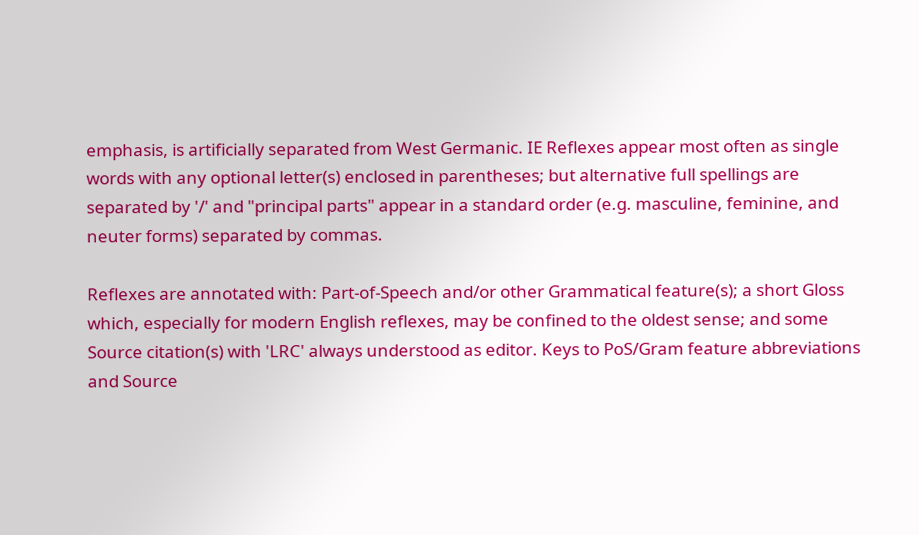emphasis, is artificially separated from West Germanic. IE Reflexes appear most often as single words with any optional letter(s) enclosed in parentheses; but alternative full spellings are separated by '/' and "principal parts" appear in a standard order (e.g. masculine, feminine, and neuter forms) separated by commas.

Reflexes are annotated with: Part-of-Speech and/or other Grammatical feature(s); a short Gloss which, especially for modern English reflexes, may be confined to the oldest sense; and some Source citation(s) with 'LRC' always understood as editor. Keys to PoS/Gram feature abbreviations and Source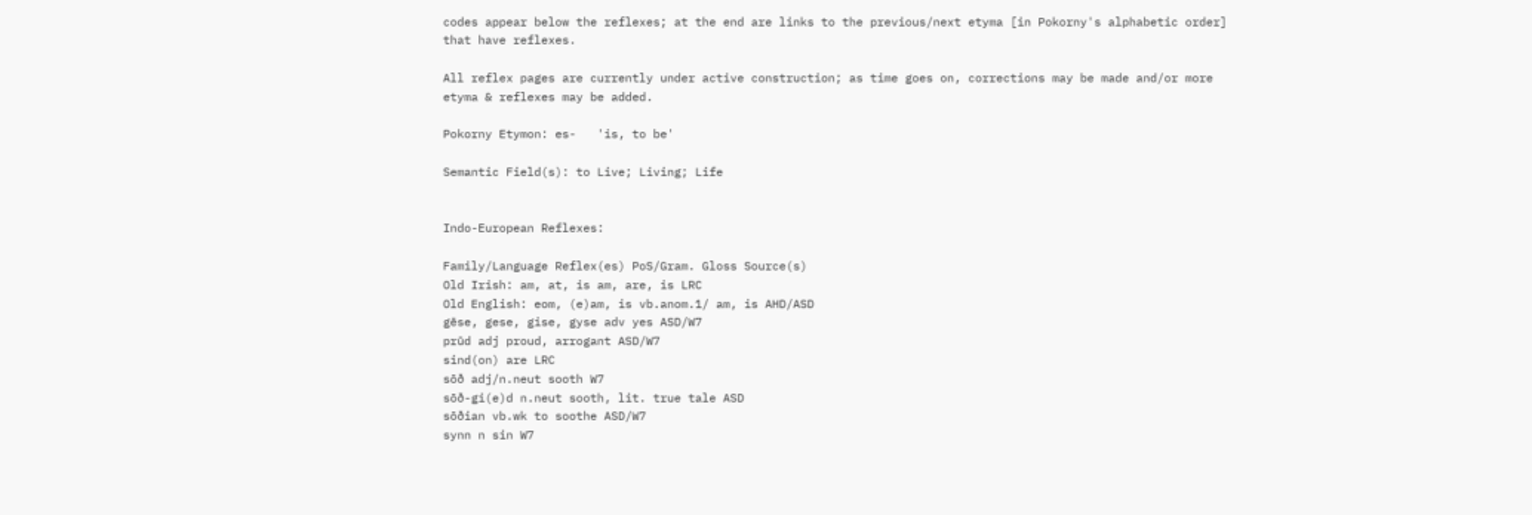codes appear below the reflexes; at the end are links to the previous/next etyma [in Pokorny's alphabetic order] that have reflexes.

All reflex pages are currently under active construction; as time goes on, corrections may be made and/or more etyma & reflexes may be added.

Pokorny Etymon: es-   'is, to be'

Semantic Field(s): to Live; Living; Life


Indo-European Reflexes:

Family/Language Reflex(es) PoS/Gram. Gloss Source(s)
Old Irish: am, at, is am, are, is LRC
Old English: eom, (e)am, is vb.anom.1/ am, is AHD/ASD
gēse, gese, gise, gyse adv yes ASD/W7
prūd adj proud, arrogant ASD/W7
sind(on) are LRC
sōð adj/n.neut sooth W7
sōð-gi(e)d n.neut sooth, lit. true tale ASD
sōðian vb.wk to soothe ASD/W7
synn n sin W7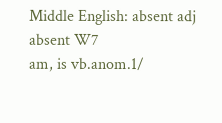Middle English: absent adj absent W7
am, is vb.anom.1/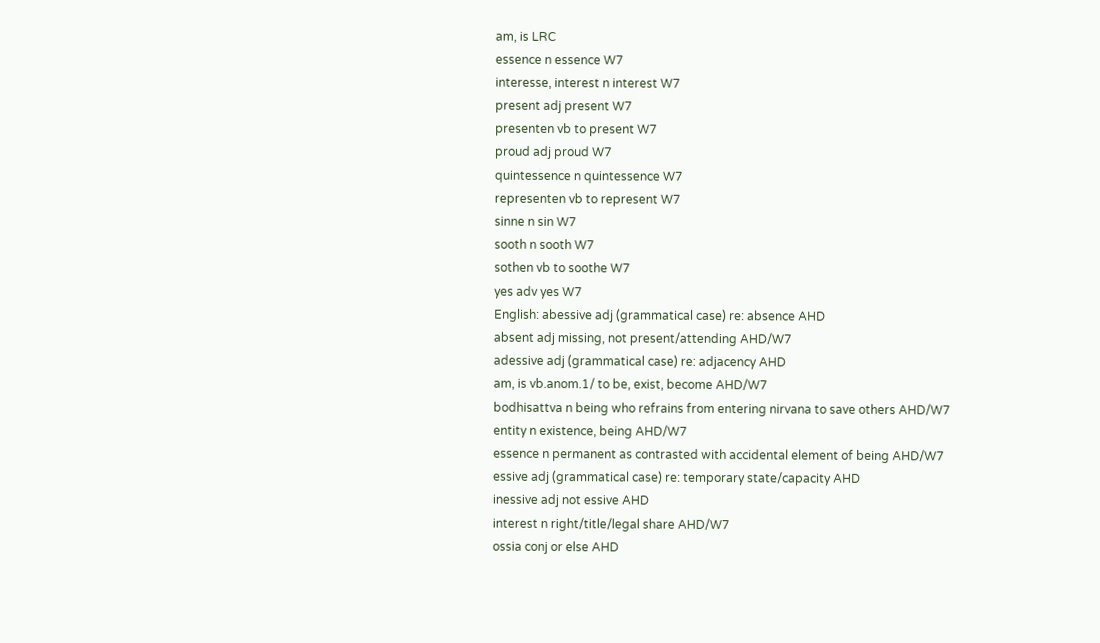am, is LRC
essence n essence W7
interesse, interest n interest W7
present adj present W7
presenten vb to present W7
proud adj proud W7
quintessence n quintessence W7
representen vb to represent W7
sinne n sin W7
sooth n sooth W7
sothen vb to soothe W7
yes adv yes W7
English: abessive adj (grammatical case) re: absence AHD
absent adj missing, not present/attending AHD/W7
adessive adj (grammatical case) re: adjacency AHD
am, is vb.anom.1/ to be, exist, become AHD/W7
bodhisattva n being who refrains from entering nirvana to save others AHD/W7
entity n existence, being AHD/W7
essence n permanent as contrasted with accidental element of being AHD/W7
essive adj (grammatical case) re: temporary state/capacity AHD
inessive adj not essive AHD
interest n right/title/legal share AHD/W7
ossia conj or else AHD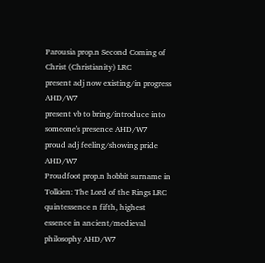Parousia prop.n Second Coming of Christ (Christianity) LRC
present adj now existing/in progress AHD/W7
present vb to bring/introduce into someone's presence AHD/W7
proud adj feeling/showing pride AHD/W7
Proudfoot prop.n hobbit surname in Tolkien: The Lord of the Rings LRC
quintessence n fifth, highest essence in ancient/medieval philosophy AHD/W7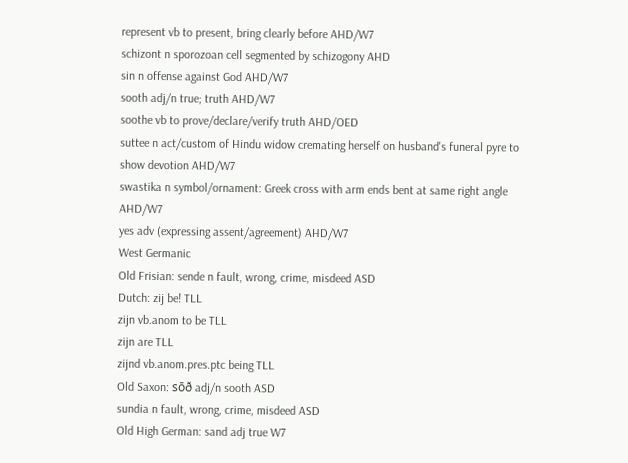represent vb to present, bring clearly before AHD/W7
schizont n sporozoan cell segmented by schizogony AHD
sin n offense against God AHD/W7
sooth adj/n true; truth AHD/W7
soothe vb to prove/declare/verify truth AHD/OED
suttee n act/custom of Hindu widow cremating herself on husband's funeral pyre to show devotion AHD/W7
swastika n symbol/ornament: Greek cross with arm ends bent at same right angle AHD/W7
yes adv (expressing assent/agreement) AHD/W7
West Germanic
Old Frisian: sende n fault, wrong, crime, misdeed ASD
Dutch: zij be! TLL
zijn vb.anom to be TLL
zijn are TLL
zijnd vb.anom.pres.ptc being TLL
Old Saxon: sōð adj/n sooth ASD
sundia n fault, wrong, crime, misdeed ASD
Old High German: sand adj true W7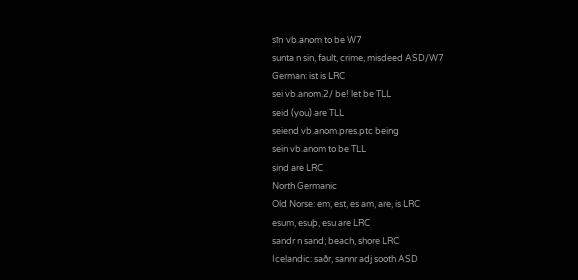sīn vb.anom to be W7
sunta n sin, fault, crime, misdeed ASD/W7
German: ist is LRC
sei vb.anom.2/ be! let be TLL
seid (you) are TLL
seiend vb.anom.pres.ptc being
sein vb.anom to be TLL
sind are LRC
North Germanic
Old Norse: em, est, es am, are, is LRC
esum, esuþ, esu are LRC
sandr n sand; beach, shore LRC
Icelandic: saðr, sannr adj sooth ASD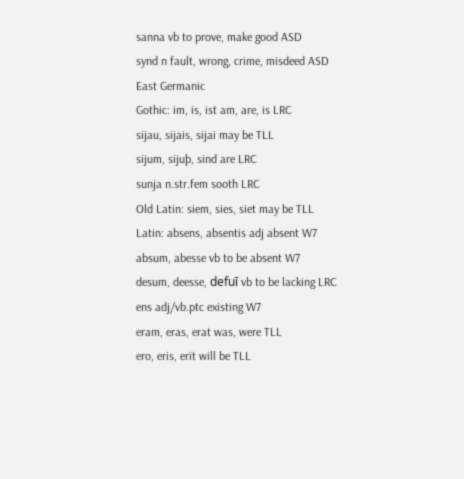sanna vb to prove, make good ASD
synd n fault, wrong, crime, misdeed ASD
East Germanic
Gothic: im, is, ist am, are, is LRC
sijau, sijais, sijai may be TLL
sijum, sijuþ, sind are LRC
sunja n.str.fem sooth LRC
Old Latin: siem, sies, siet may be TLL
Latin: absens, absentis adj absent W7
absum, abesse vb to be absent W7
desum, deesse, defuī vb to be lacking LRC
ens adj/vb.ptc existing W7
eram, eras, erat was, were TLL
ero, eris, erit will be TLL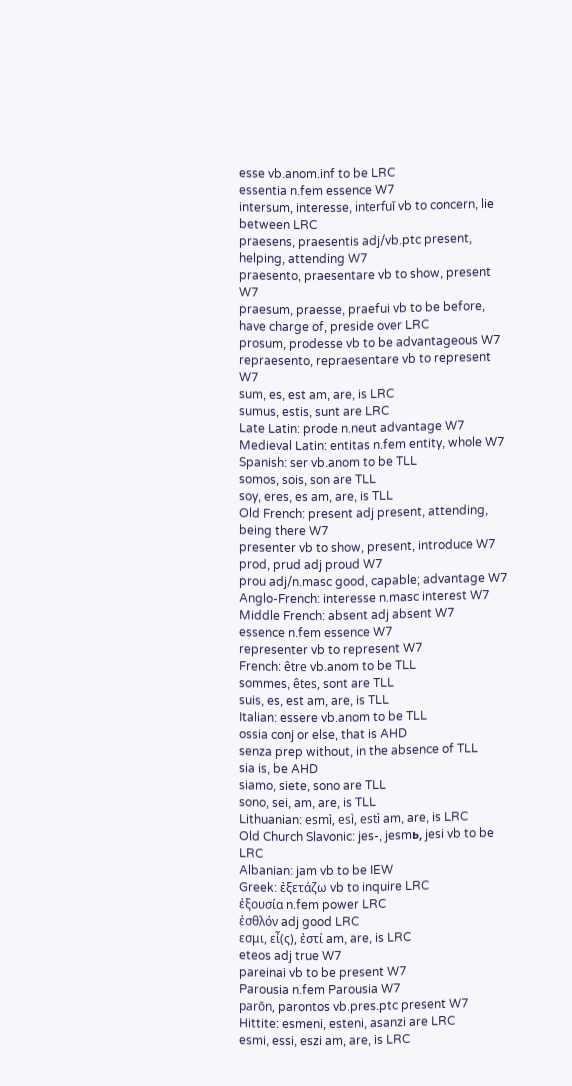esse vb.anom.inf to be LRC
essentia n.fem essence W7
intersum, interesse, interfuī vb to concern, lie between LRC
praesens, praesentis adj/vb.ptc present, helping, attending W7
praesento, praesentare vb to show, present W7
praesum, praesse, praefui vb to be before, have charge of, preside over LRC
prosum, prodesse vb to be advantageous W7
repraesento, repraesentare vb to represent W7
sum, es, est am, are, is LRC
sumus, estis, sunt are LRC
Late Latin: prode n.neut advantage W7
Medieval Latin: entitas n.fem entity, whole W7
Spanish: ser vb.anom to be TLL
somos, sois, son are TLL
soy, eres, es am, are, is TLL
Old French: present adj present, attending, being there W7
presenter vb to show, present, introduce W7
prod, prud adj proud W7
prou adj/n.masc good, capable; advantage W7
Anglo-French: interesse n.masc interest W7
Middle French: absent adj absent W7
essence n.fem essence W7
representer vb to represent W7
French: être vb.anom to be TLL
sommes, êtes, sont are TLL
suis, es, est am, are, is TLL
Italian: essere vb.anom to be TLL
ossia conj or else, that is AHD
senza prep without, in the absence of TLL
sia is, be AHD
siamo, siete, sono are TLL
sono, sei, am, are, is TLL
Lithuanian: esmì, esì, estì am, are, is LRC
Old Church Slavonic: jes-, jesmь, jesi vb to be LRC
Albanian: jam vb to be IEW
Greek: ἐξετάζω vb to inquire LRC
ἐξουσία n.fem power LRC
ἐσθλόν adj good LRC
εσμι, εἶ(ς), ἐστί am, are, is LRC
eteos adj true W7
pareinai vb to be present W7
Parousia n.fem Parousia W7
parōn, parontos vb.pres.ptc present W7
Hittite: esmeni, esteni, asanzi are LRC
esmi, essi, eszi am, are, is LRC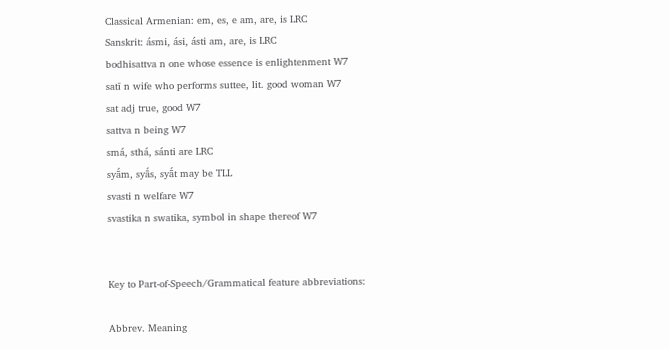Classical Armenian: em, es, e am, are, is LRC
Sanskrit: ásmi, ási, ásti am, are, is LRC
bodhisattva n one whose essence is enlightenment W7
satī n wife who performs suttee, lit. good woman W7
sat adj true, good W7
sattva n being W7
smá, sthá, sánti are LRC
syā́m, syā́s, syā́t may be TLL
svasti n welfare W7
svastika n swatika, symbol in shape thereof W7


Key to Part-of-Speech/Grammatical feature abbreviations:

Abbrev. Meaning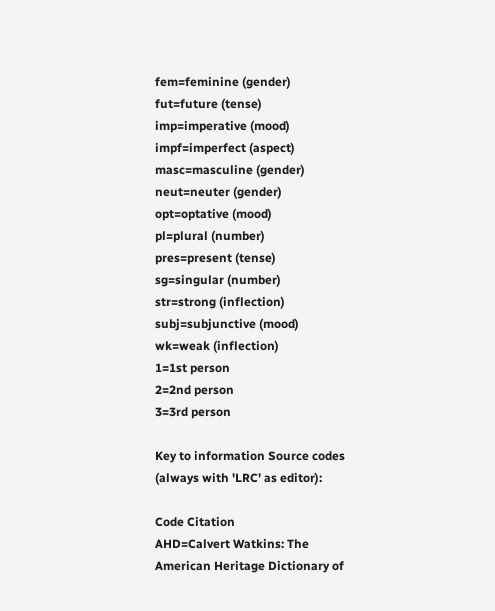fem=feminine (gender)
fut=future (tense)
imp=imperative (mood)
impf=imperfect (aspect)
masc=masculine (gender)
neut=neuter (gender)
opt=optative (mood)
pl=plural (number)
pres=present (tense)
sg=singular (number)
str=strong (inflection)
subj=subjunctive (mood)
wk=weak (inflection)
1=1st person
2=2nd person
3=3rd person

Key to information Source codes (always with 'LRC' as editor):

Code Citation
AHD=Calvert Watkins: The American Heritage Dictionary of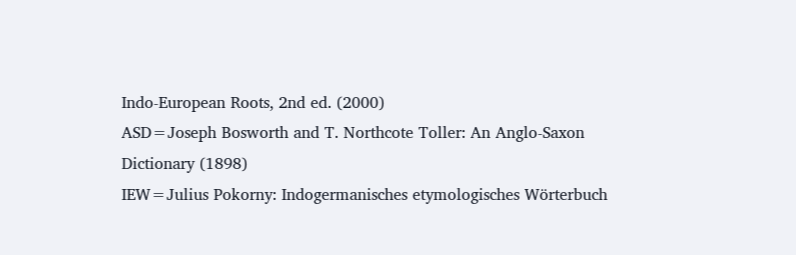Indo-European Roots, 2nd ed. (2000)
ASD=Joseph Bosworth and T. Northcote Toller: An Anglo-Saxon Dictionary (1898)
IEW=Julius Pokorny: Indogermanisches etymologisches Wörterbuch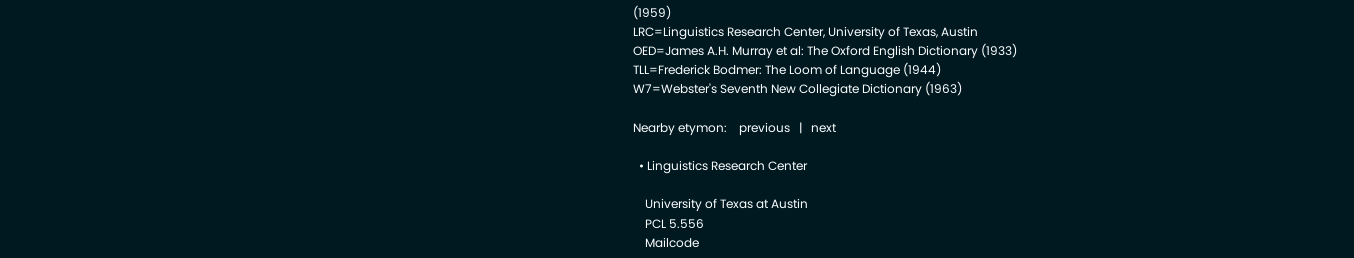(1959)
LRC=Linguistics Research Center, University of Texas, Austin
OED=James A.H. Murray et al: The Oxford English Dictionary (1933)
TLL=Frederick Bodmer: The Loom of Language (1944)
W7=Webster's Seventh New Collegiate Dictionary (1963)

Nearby etymon:    previous   |   next

  • Linguistics Research Center

    University of Texas at Austin
    PCL 5.556
    Mailcode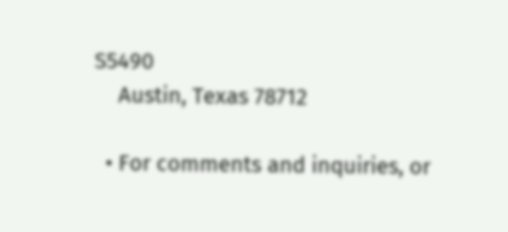S5490
    Austin, Texas 78712

  • For comments and inquiries, or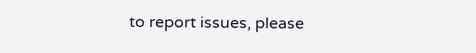to report issues, please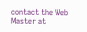contact the Web Master at